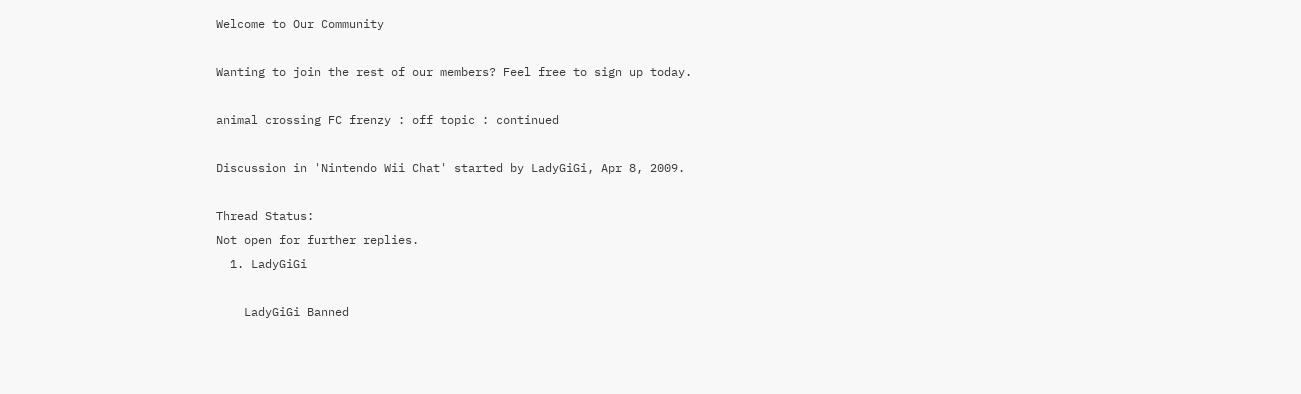Welcome to Our Community

Wanting to join the rest of our members? Feel free to sign up today.

animal crossing FC frenzy : off topic : continued

Discussion in 'Nintendo Wii Chat' started by LadyGiGi, Apr 8, 2009.

Thread Status:
Not open for further replies.
  1. LadyGiGi

    LadyGiGi Banned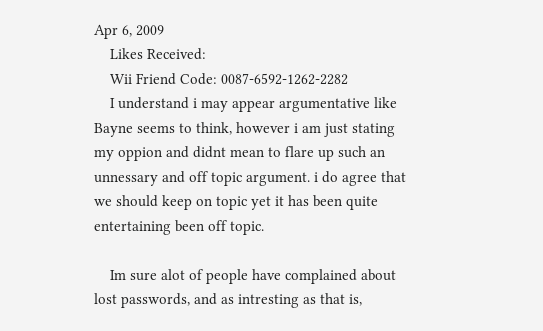Apr 6, 2009
    Likes Received:
    Wii Friend Code: 0087-6592-1262-2282
    I understand i may appear argumentative like Bayne seems to think, however i am just stating my oppion and didnt mean to flare up such an unnessary and off topic argument. i do agree that we should keep on topic yet it has been quite entertaining been off topic.

    Im sure alot of people have complained about lost passwords, and as intresting as that is,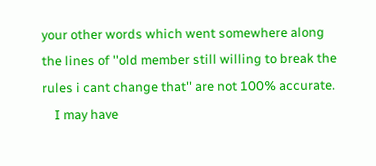your other words which went somewhere along the lines of ''old member still willing to break the rules i cant change that'' are not 100% accurate.
    I may have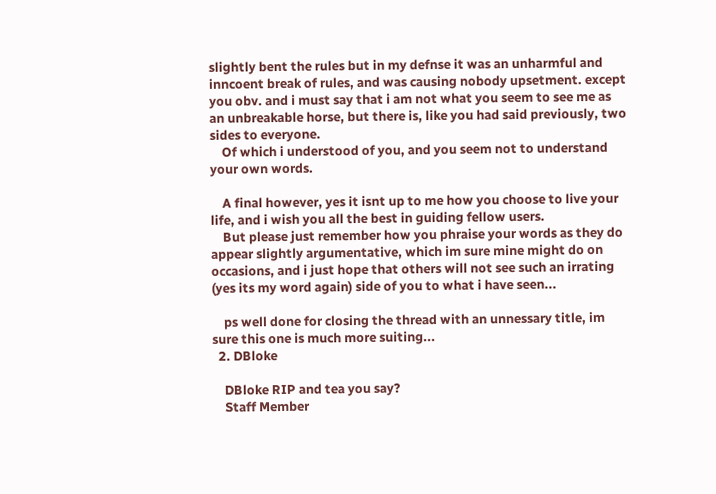slightly bent the rules but in my defnse it was an unharmful and inncoent break of rules, and was causing nobody upsetment. except you obv. and i must say that i am not what you seem to see me as an unbreakable horse, but there is, like you had said previously, two sides to everyone.
    Of which i understood of you, and you seem not to understand your own words.

    A final however, yes it isnt up to me how you choose to live your life, and i wish you all the best in guiding fellow users.
    But please just remember how you phraise your words as they do appear slightly argumentative, which im sure mine might do on occasions, and i just hope that others will not see such an irrating (yes its my word again) side of you to what i have seen...

    ps well done for closing the thread with an unnessary title, im sure this one is much more suiting...
  2. DBloke

    DBloke RIP and tea you say?
    Staff Member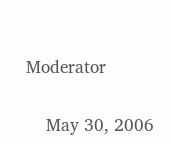Moderator

    May 30, 2006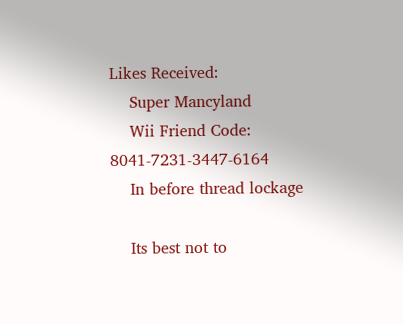Likes Received:
    Super Mancyland
    Wii Friend Code: 8041-7231-3447-6164
    In before thread lockage

    Its best not to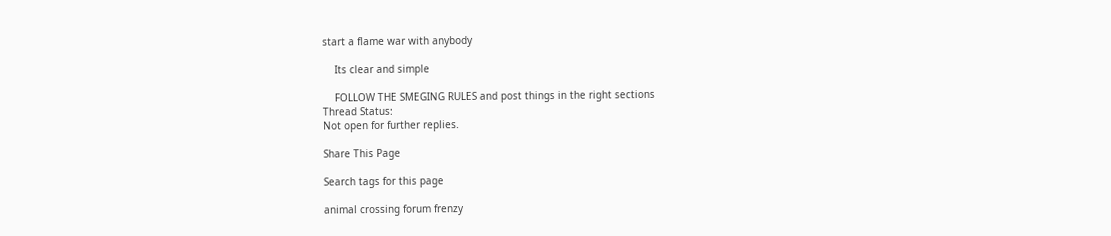start a flame war with anybody

    Its clear and simple

    FOLLOW THE SMEGING RULES and post things in the right sections
Thread Status:
Not open for further replies.

Share This Page

Search tags for this page

animal crossing forum frenzy